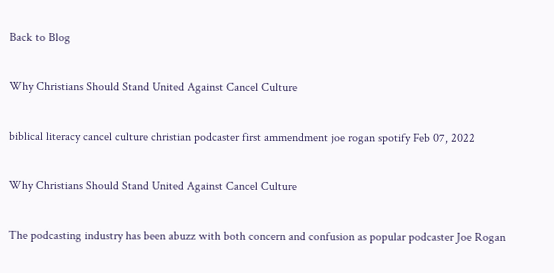Back to Blog

Why Christians Should Stand United Against Cancel Culture

biblical literacy cancel culture christian podcaster first ammendment joe rogan spotify Feb 07, 2022

Why Christians Should Stand United Against Cancel Culture

The podcasting industry has been abuzz with both concern and confusion as popular podcaster Joe Rogan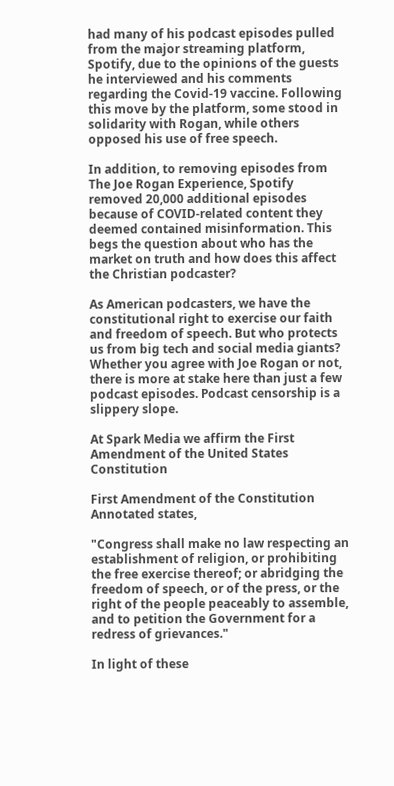had many of his podcast episodes pulled from the major streaming platform, Spotify, due to the opinions of the guests he interviewed and his comments regarding the Covid-19 vaccine. Following this move by the platform, some stood in solidarity with Rogan, while others opposed his use of free speech.

In addition, to removing episodes from The Joe Rogan Experience, Spotify removed 20,000 additional episodes because of COVID-related content they deemed contained misinformation. This begs the question about who has the market on truth and how does this affect the Christian podcaster?

As American podcasters, we have the constitutional right to exercise our faith and freedom of speech. But who protects us from big tech and social media giants? Whether you agree with Joe Rogan or not, there is more at stake here than just a few podcast episodes. Podcast censorship is a slippery slope.

At Spark Media we affirm the First Amendment of the United States Constitution

First Amendment of the Constitution Annotated states,

"Congress shall make no law respecting an establishment of religion, or prohibiting the free exercise thereof; or abridging the freedom of speech, or of the press, or the right of the people peaceably to assemble, and to petition the Government for a redress of grievances."

In light of these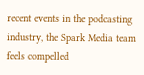recent events in the podcasting industry, the Spark Media team feels compelled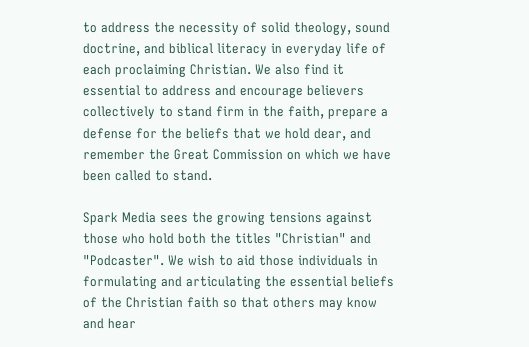to address the necessity of solid theology, sound doctrine, and biblical literacy in everyday life of each proclaiming Christian. We also find it essential to address and encourage believers collectively to stand firm in the faith, prepare a defense for the beliefs that we hold dear, and remember the Great Commission on which we have been called to stand.

Spark Media sees the growing tensions against those who hold both the titles "Christian" and "Podcaster". We wish to aid those individuals in formulating and articulating the essential beliefs of the Christian faith so that others may know and hear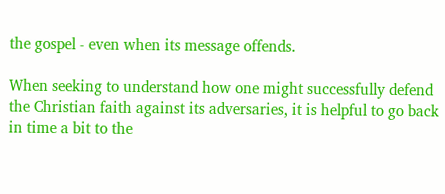the gospel - even when its message offends.

When seeking to understand how one might successfully defend the Christian faith against its adversaries, it is helpful to go back in time a bit to the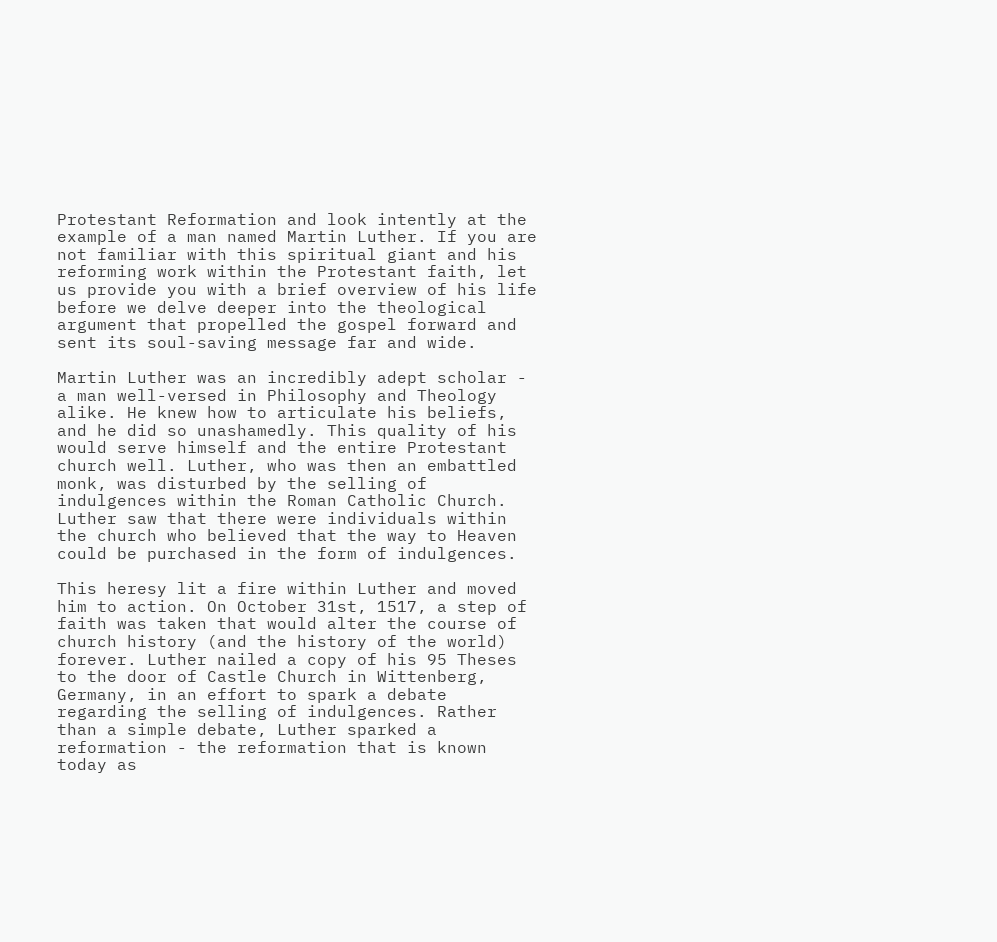Protestant Reformation and look intently at the example of a man named Martin Luther. If you are not familiar with this spiritual giant and his reforming work within the Protestant faith, let us provide you with a brief overview of his life before we delve deeper into the theological argument that propelled the gospel forward and sent its soul-saving message far and wide.

Martin Luther was an incredibly adept scholar - a man well-versed in Philosophy and Theology alike. He knew how to articulate his beliefs, and he did so unashamedly. This quality of his would serve himself and the entire Protestant church well. Luther, who was then an embattled monk, was disturbed by the selling of indulgences within the Roman Catholic Church. Luther saw that there were individuals within the church who believed that the way to Heaven could be purchased in the form of indulgences.

This heresy lit a fire within Luther and moved him to action. On October 31st, 1517, a step of faith was taken that would alter the course of church history (and the history of the world) forever. Luther nailed a copy of his 95 Theses to the door of Castle Church in Wittenberg, Germany, in an effort to spark a debate regarding the selling of indulgences. Rather than a simple debate, Luther sparked a reformation - the reformation that is known today as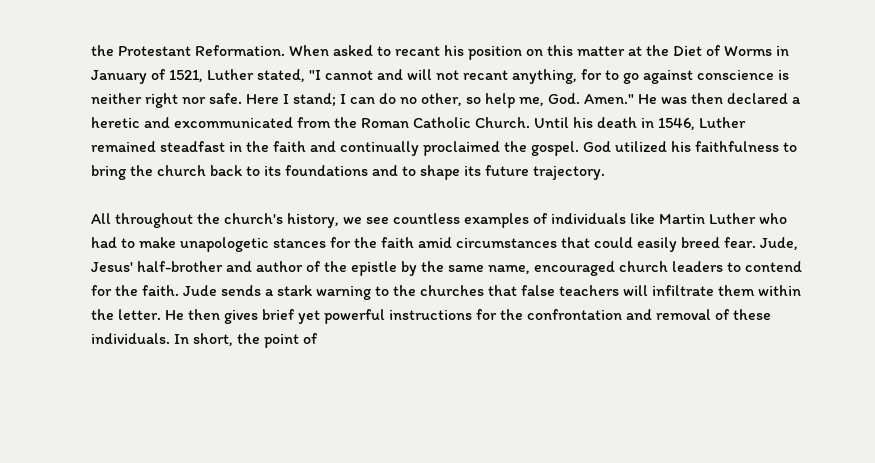the Protestant Reformation. When asked to recant his position on this matter at the Diet of Worms in January of 1521, Luther stated, "I cannot and will not recant anything, for to go against conscience is neither right nor safe. Here I stand; I can do no other, so help me, God. Amen." He was then declared a heretic and excommunicated from the Roman Catholic Church. Until his death in 1546, Luther remained steadfast in the faith and continually proclaimed the gospel. God utilized his faithfulness to bring the church back to its foundations and to shape its future trajectory.

All throughout the church's history, we see countless examples of individuals like Martin Luther who had to make unapologetic stances for the faith amid circumstances that could easily breed fear. Jude, Jesus' half-brother and author of the epistle by the same name, encouraged church leaders to contend for the faith. Jude sends a stark warning to the churches that false teachers will infiltrate them within the letter. He then gives brief yet powerful instructions for the confrontation and removal of these individuals. In short, the point of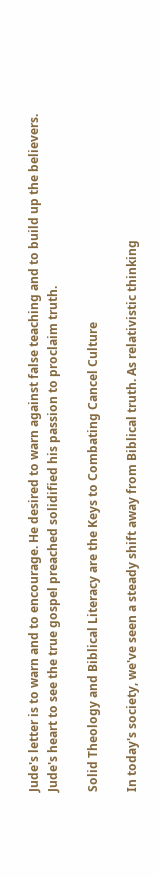Jude's letter is to warn and to encourage. He desired to warn against false teaching and to build up the believers. Jude's heart to see the true gospel preached solidified his passion to proclaim truth.

Solid Theology and Biblical Literacy are the Keys to Combating Cancel Culture

In today's society, we've seen a steady shift away from Biblical truth. As relativistic thinking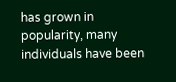has grown in popularity, many individuals have been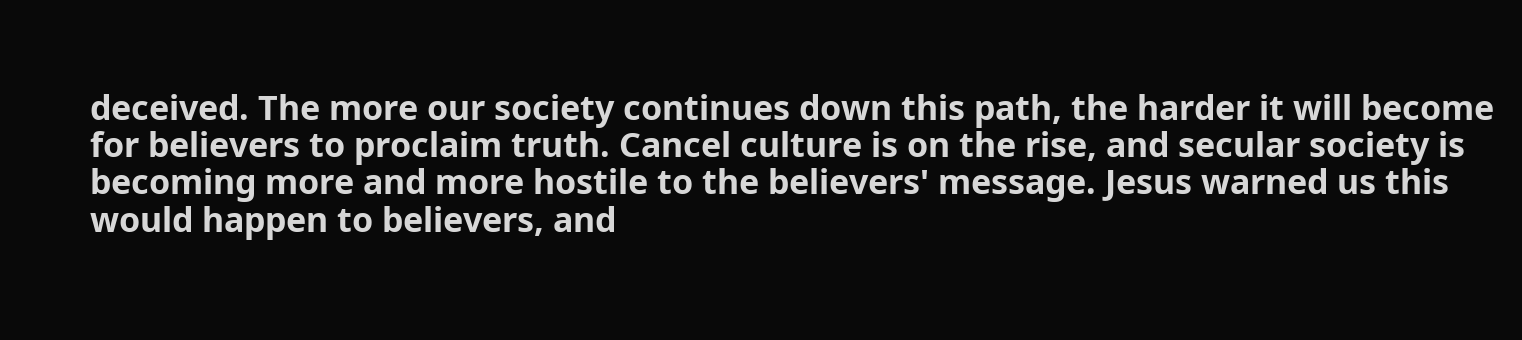deceived. The more our society continues down this path, the harder it will become for believers to proclaim truth. Cancel culture is on the rise, and secular society is becoming more and more hostile to the believers' message. Jesus warned us this would happen to believers, and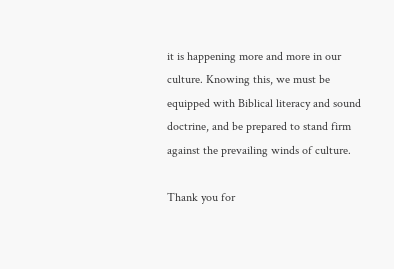it is happening more and more in our culture. Knowing this, we must be equipped with Biblical literacy and sound doctrine, and be prepared to stand firm against the prevailing winds of culture.

Thank you for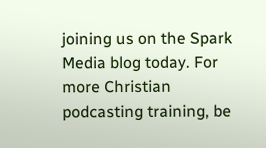joining us on the Spark Media blog today. For more Christian podcasting training, be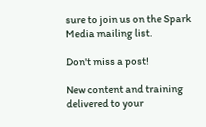sure to join us on the Spark Media mailing list.

Don't miss a post!

New content and training delivered to your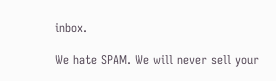inbox.

We hate SPAM. We will never sell your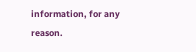information, for any reason.